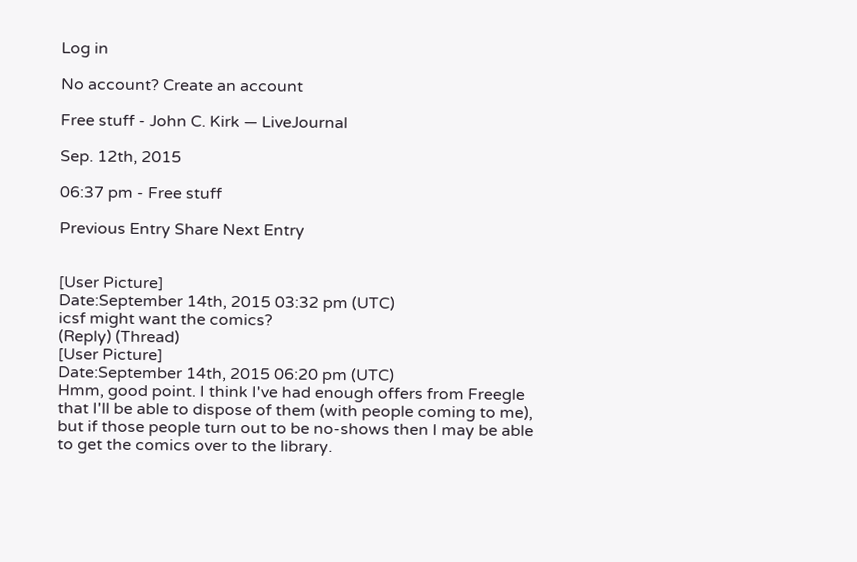Log in

No account? Create an account

Free stuff - John C. Kirk — LiveJournal

Sep. 12th, 2015

06:37 pm - Free stuff

Previous Entry Share Next Entry


[User Picture]
Date:September 14th, 2015 03:32 pm (UTC)
icsf might want the comics?
(Reply) (Thread)
[User Picture]
Date:September 14th, 2015 06:20 pm (UTC)
Hmm, good point. I think I've had enough offers from Freegle that I'll be able to dispose of them (with people coming to me), but if those people turn out to be no-shows then I may be able to get the comics over to the library.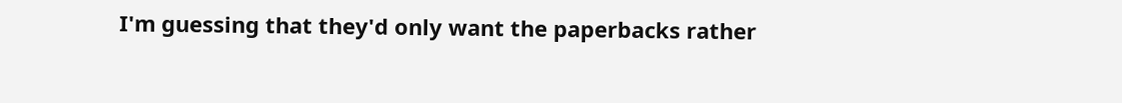I'm guessing that they'd only want the paperbacks rather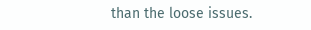than the loose issues.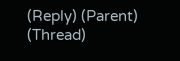(Reply) (Parent) (Thread)